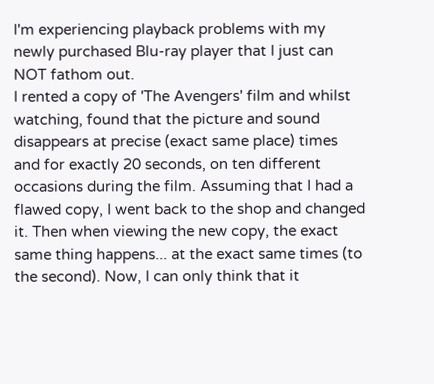I'm experiencing playback problems with my newly purchased Blu-ray player that I just can NOT fathom out.
I rented a copy of 'The Avengers' film and whilst watching, found that the picture and sound disappears at precise (exact same place) times and for exactly 20 seconds, on ten different occasions during the film. Assuming that I had a flawed copy, I went back to the shop and changed it. Then when viewing the new copy, the exact same thing happens... at the exact same times (to the second). Now, I can only think that it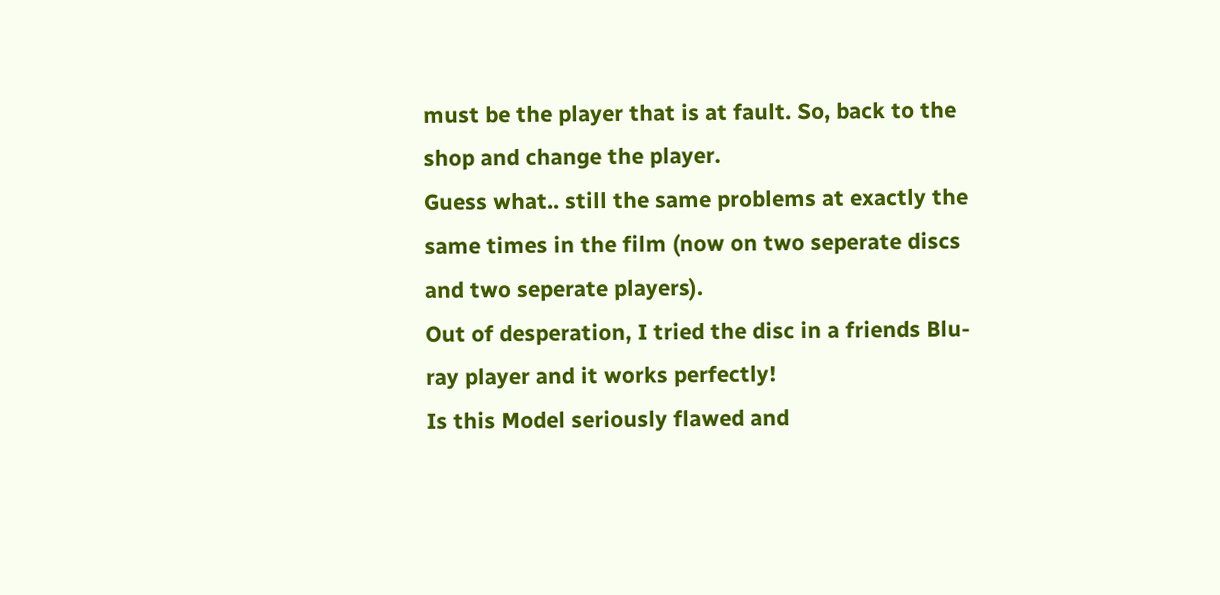must be the player that is at fault. So, back to the shop and change the player.
Guess what.. still the same problems at exactly the same times in the film (now on two seperate discs and two seperate players).
Out of desperation, I tried the disc in a friends Blu-ray player and it works perfectly!
Is this Model seriously flawed and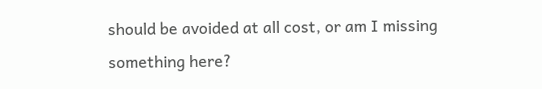should be avoided at all cost, or am I missing something here?